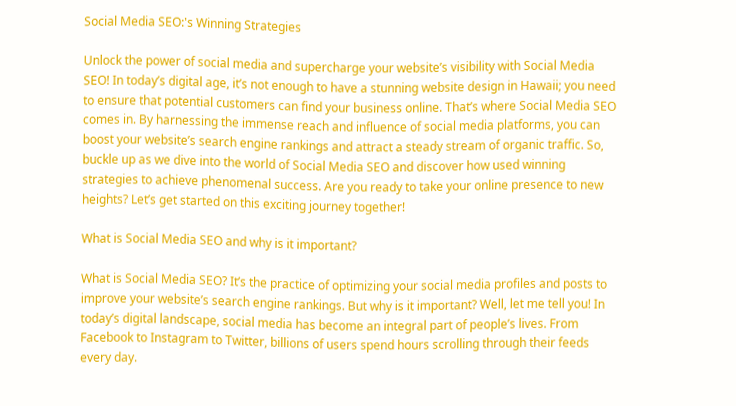Social Media SEO:'s Winning Strategies

Unlock the power of social media and supercharge your website’s visibility with Social Media SEO! In today’s digital age, it’s not enough to have a stunning website design in Hawaii; you need to ensure that potential customers can find your business online. That’s where Social Media SEO comes in. By harnessing the immense reach and influence of social media platforms, you can boost your website’s search engine rankings and attract a steady stream of organic traffic. So, buckle up as we dive into the world of Social Media SEO and discover how used winning strategies to achieve phenomenal success. Are you ready to take your online presence to new heights? Let’s get started on this exciting journey together!

What is Social Media SEO and why is it important?

What is Social Media SEO? It’s the practice of optimizing your social media profiles and posts to improve your website’s search engine rankings. But why is it important? Well, let me tell you! In today’s digital landscape, social media has become an integral part of people’s lives. From Facebook to Instagram to Twitter, billions of users spend hours scrolling through their feeds every day.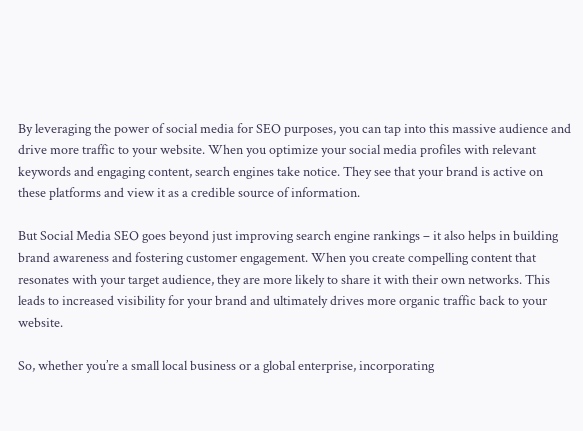By leveraging the power of social media for SEO purposes, you can tap into this massive audience and drive more traffic to your website. When you optimize your social media profiles with relevant keywords and engaging content, search engines take notice. They see that your brand is active on these platforms and view it as a credible source of information.

But Social Media SEO goes beyond just improving search engine rankings – it also helps in building brand awareness and fostering customer engagement. When you create compelling content that resonates with your target audience, they are more likely to share it with their own networks. This leads to increased visibility for your brand and ultimately drives more organic traffic back to your website.

So, whether you’re a small local business or a global enterprise, incorporating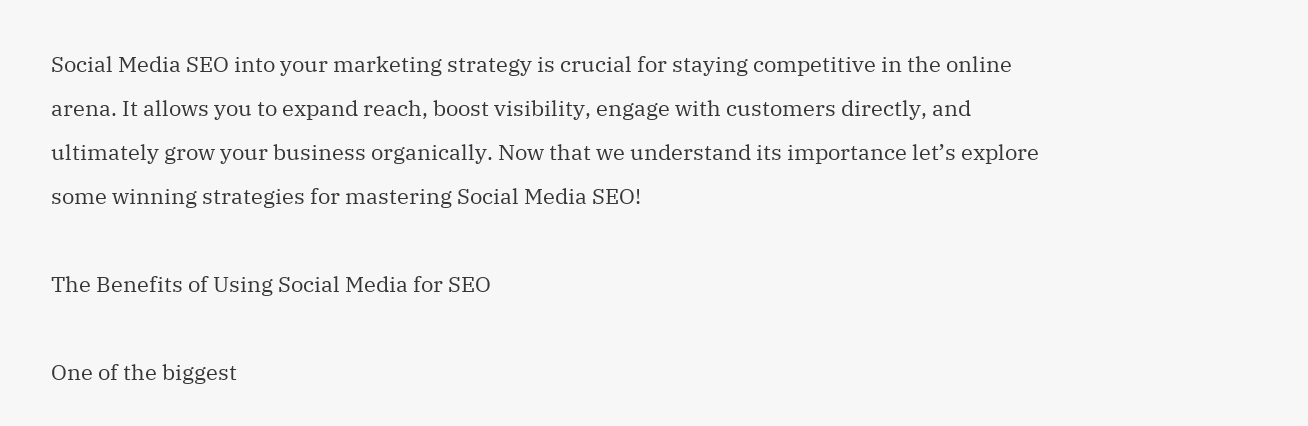Social Media SEO into your marketing strategy is crucial for staying competitive in the online arena. It allows you to expand reach, boost visibility, engage with customers directly, and ultimately grow your business organically. Now that we understand its importance let’s explore some winning strategies for mastering Social Media SEO!

The Benefits of Using Social Media for SEO

One of the biggest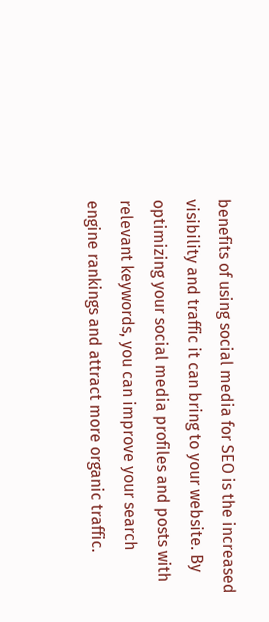benefits of using social media for SEO is the increased visibility and traffic it can bring to your website. By optimizing your social media profiles and posts with relevant keywords, you can improve your search engine rankings and attract more organic traffic.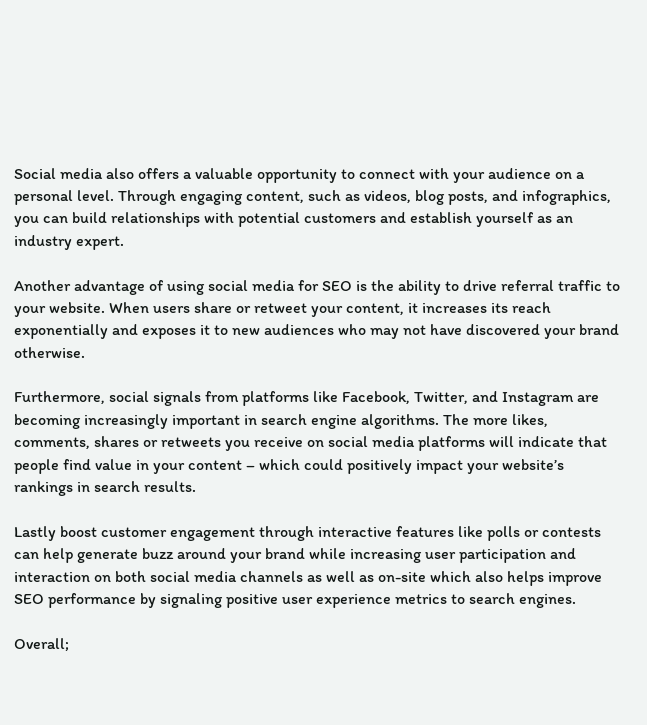Social media also offers a valuable opportunity to connect with your audience on a personal level. Through engaging content, such as videos, blog posts, and infographics, you can build relationships with potential customers and establish yourself as an industry expert.

Another advantage of using social media for SEO is the ability to drive referral traffic to your website. When users share or retweet your content, it increases its reach exponentially and exposes it to new audiences who may not have discovered your brand otherwise.

Furthermore, social signals from platforms like Facebook, Twitter, and Instagram are becoming increasingly important in search engine algorithms. The more likes, comments, shares or retweets you receive on social media platforms will indicate that people find value in your content – which could positively impact your website’s rankings in search results.

Lastly boost customer engagement through interactive features like polls or contests can help generate buzz around your brand while increasing user participation and interaction on both social media channels as well as on-site which also helps improve SEO performance by signaling positive user experience metrics to search engines.

Overall;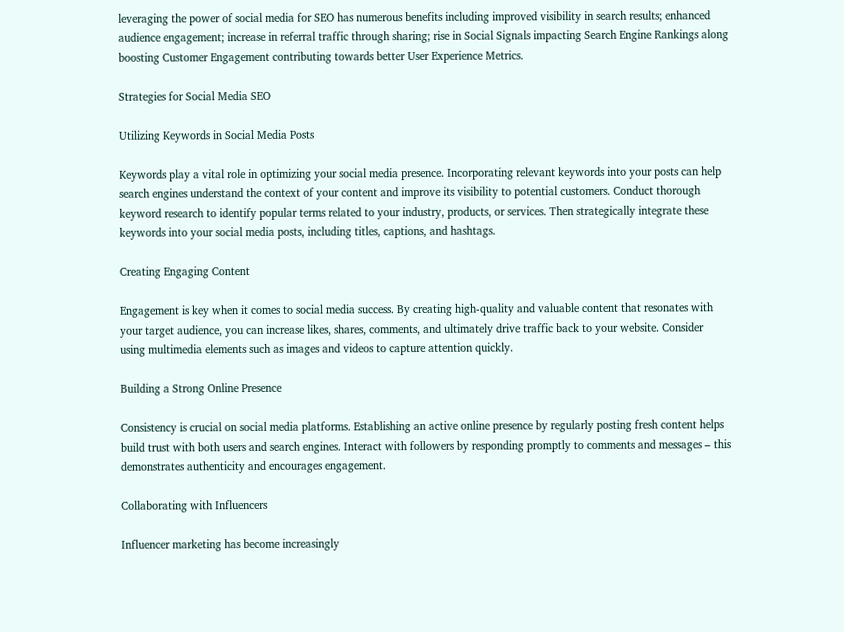leveraging the power of social media for SEO has numerous benefits including improved visibility in search results; enhanced audience engagement; increase in referral traffic through sharing; rise in Social Signals impacting Search Engine Rankings along boosting Customer Engagement contributing towards better User Experience Metrics.

Strategies for Social Media SEO

Utilizing Keywords in Social Media Posts

Keywords play a vital role in optimizing your social media presence. Incorporating relevant keywords into your posts can help search engines understand the context of your content and improve its visibility to potential customers. Conduct thorough keyword research to identify popular terms related to your industry, products, or services. Then strategically integrate these keywords into your social media posts, including titles, captions, and hashtags.

Creating Engaging Content

Engagement is key when it comes to social media success. By creating high-quality and valuable content that resonates with your target audience, you can increase likes, shares, comments, and ultimately drive traffic back to your website. Consider using multimedia elements such as images and videos to capture attention quickly.

Building a Strong Online Presence

Consistency is crucial on social media platforms. Establishing an active online presence by regularly posting fresh content helps build trust with both users and search engines. Interact with followers by responding promptly to comments and messages – this demonstrates authenticity and encourages engagement.

Collaborating with Influencers

Influencer marketing has become increasingly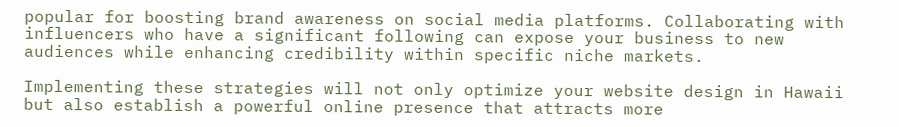popular for boosting brand awareness on social media platforms. Collaborating with influencers who have a significant following can expose your business to new audiences while enhancing credibility within specific niche markets.

Implementing these strategies will not only optimize your website design in Hawaii but also establish a powerful online presence that attracts more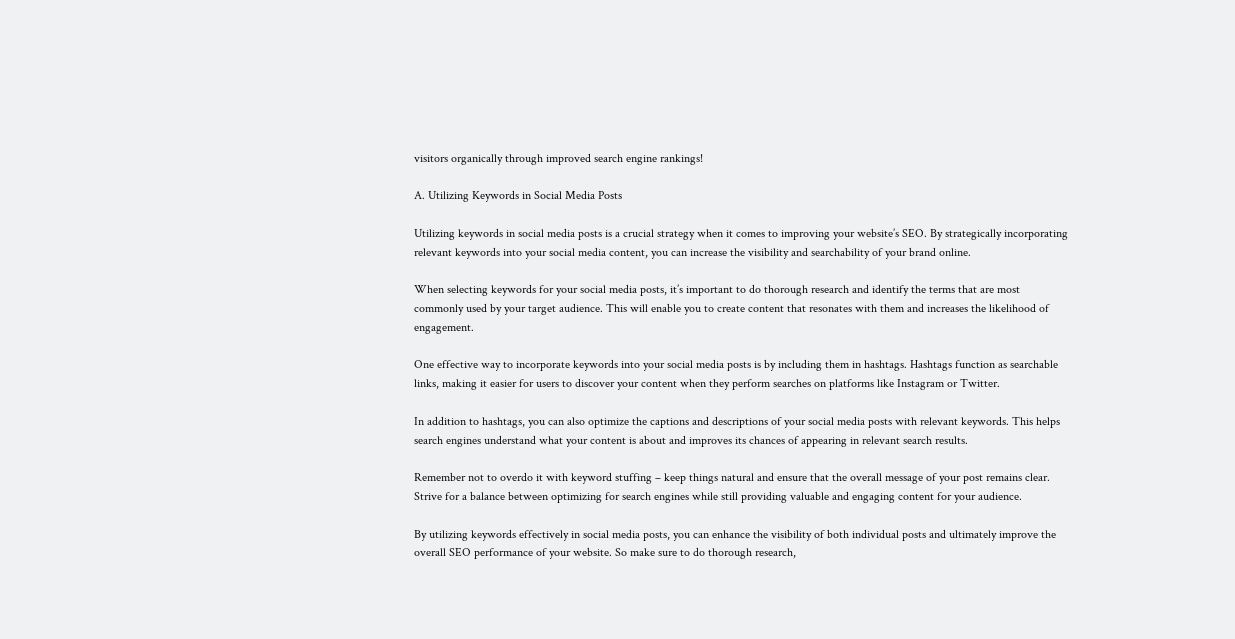visitors organically through improved search engine rankings!

A. Utilizing Keywords in Social Media Posts

Utilizing keywords in social media posts is a crucial strategy when it comes to improving your website’s SEO. By strategically incorporating relevant keywords into your social media content, you can increase the visibility and searchability of your brand online.

When selecting keywords for your social media posts, it’s important to do thorough research and identify the terms that are most commonly used by your target audience. This will enable you to create content that resonates with them and increases the likelihood of engagement.

One effective way to incorporate keywords into your social media posts is by including them in hashtags. Hashtags function as searchable links, making it easier for users to discover your content when they perform searches on platforms like Instagram or Twitter.

In addition to hashtags, you can also optimize the captions and descriptions of your social media posts with relevant keywords. This helps search engines understand what your content is about and improves its chances of appearing in relevant search results.

Remember not to overdo it with keyword stuffing – keep things natural and ensure that the overall message of your post remains clear. Strive for a balance between optimizing for search engines while still providing valuable and engaging content for your audience.

By utilizing keywords effectively in social media posts, you can enhance the visibility of both individual posts and ultimately improve the overall SEO performance of your website. So make sure to do thorough research,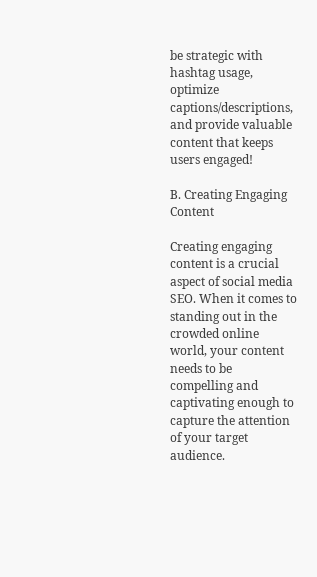be strategic with hashtag usage, optimize captions/descriptions, and provide valuable content that keeps users engaged!

B. Creating Engaging Content

Creating engaging content is a crucial aspect of social media SEO. When it comes to standing out in the crowded online world, your content needs to be compelling and captivating enough to capture the attention of your target audience.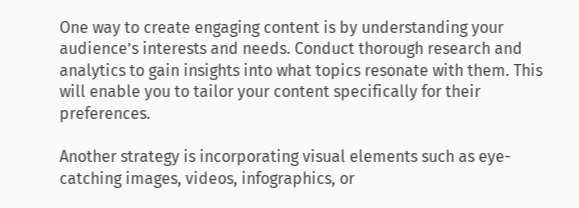One way to create engaging content is by understanding your audience’s interests and needs. Conduct thorough research and analytics to gain insights into what topics resonate with them. This will enable you to tailor your content specifically for their preferences.

Another strategy is incorporating visual elements such as eye-catching images, videos, infographics, or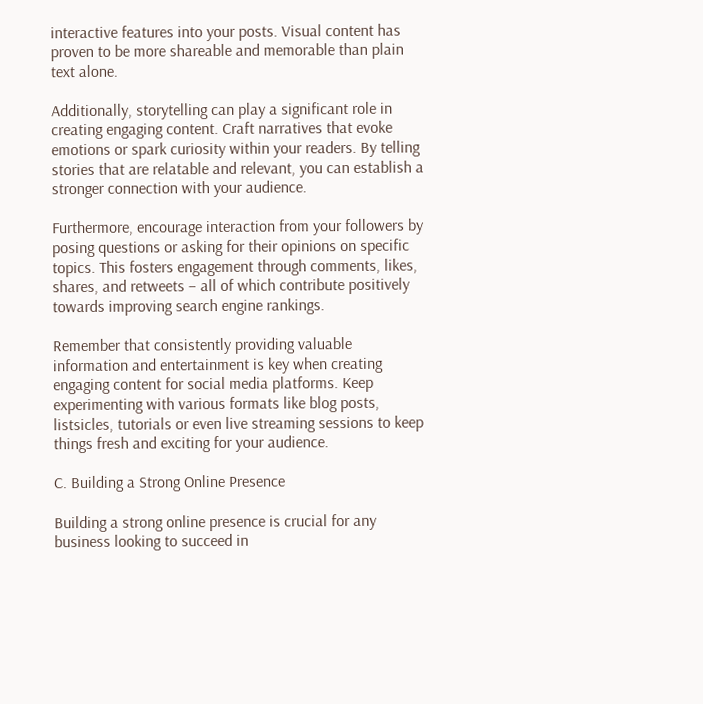interactive features into your posts. Visual content has proven to be more shareable and memorable than plain text alone.

Additionally, storytelling can play a significant role in creating engaging content. Craft narratives that evoke emotions or spark curiosity within your readers. By telling stories that are relatable and relevant, you can establish a stronger connection with your audience.

Furthermore, encourage interaction from your followers by posing questions or asking for their opinions on specific topics. This fosters engagement through comments, likes, shares, and retweets – all of which contribute positively towards improving search engine rankings.

Remember that consistently providing valuable information and entertainment is key when creating engaging content for social media platforms. Keep experimenting with various formats like blog posts, listsicles, tutorials or even live streaming sessions to keep things fresh and exciting for your audience.

C. Building a Strong Online Presence

Building a strong online presence is crucial for any business looking to succeed in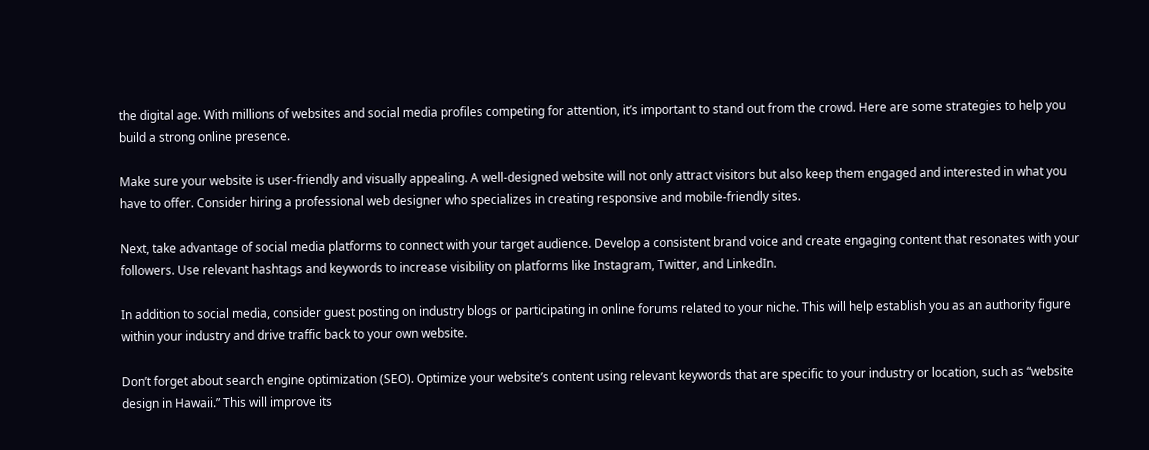the digital age. With millions of websites and social media profiles competing for attention, it’s important to stand out from the crowd. Here are some strategies to help you build a strong online presence.

Make sure your website is user-friendly and visually appealing. A well-designed website will not only attract visitors but also keep them engaged and interested in what you have to offer. Consider hiring a professional web designer who specializes in creating responsive and mobile-friendly sites.

Next, take advantage of social media platforms to connect with your target audience. Develop a consistent brand voice and create engaging content that resonates with your followers. Use relevant hashtags and keywords to increase visibility on platforms like Instagram, Twitter, and LinkedIn.

In addition to social media, consider guest posting on industry blogs or participating in online forums related to your niche. This will help establish you as an authority figure within your industry and drive traffic back to your own website.

Don’t forget about search engine optimization (SEO). Optimize your website’s content using relevant keywords that are specific to your industry or location, such as “website design in Hawaii.” This will improve its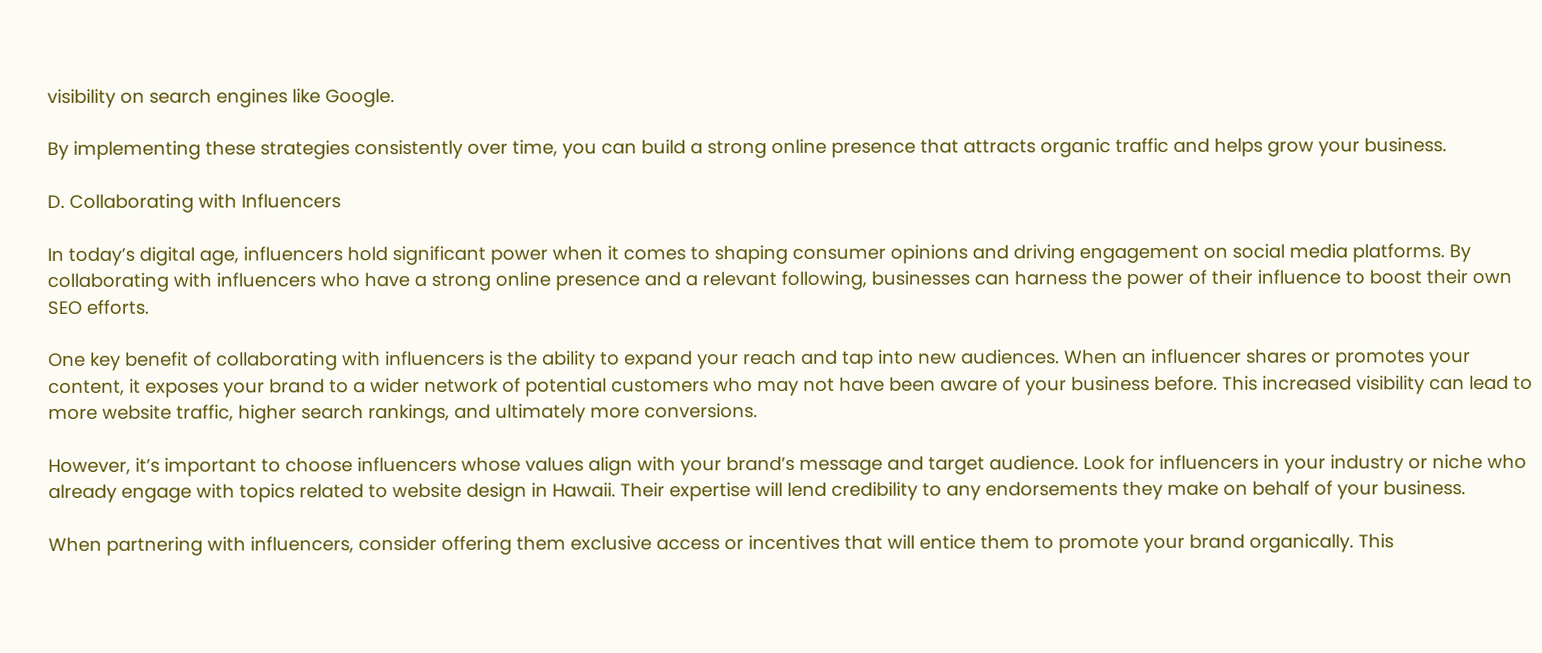visibility on search engines like Google.

By implementing these strategies consistently over time, you can build a strong online presence that attracts organic traffic and helps grow your business.

D. Collaborating with Influencers

In today’s digital age, influencers hold significant power when it comes to shaping consumer opinions and driving engagement on social media platforms. By collaborating with influencers who have a strong online presence and a relevant following, businesses can harness the power of their influence to boost their own SEO efforts.

One key benefit of collaborating with influencers is the ability to expand your reach and tap into new audiences. When an influencer shares or promotes your content, it exposes your brand to a wider network of potential customers who may not have been aware of your business before. This increased visibility can lead to more website traffic, higher search rankings, and ultimately more conversions.

However, it’s important to choose influencers whose values align with your brand’s message and target audience. Look for influencers in your industry or niche who already engage with topics related to website design in Hawaii. Their expertise will lend credibility to any endorsements they make on behalf of your business.

When partnering with influencers, consider offering them exclusive access or incentives that will entice them to promote your brand organically. This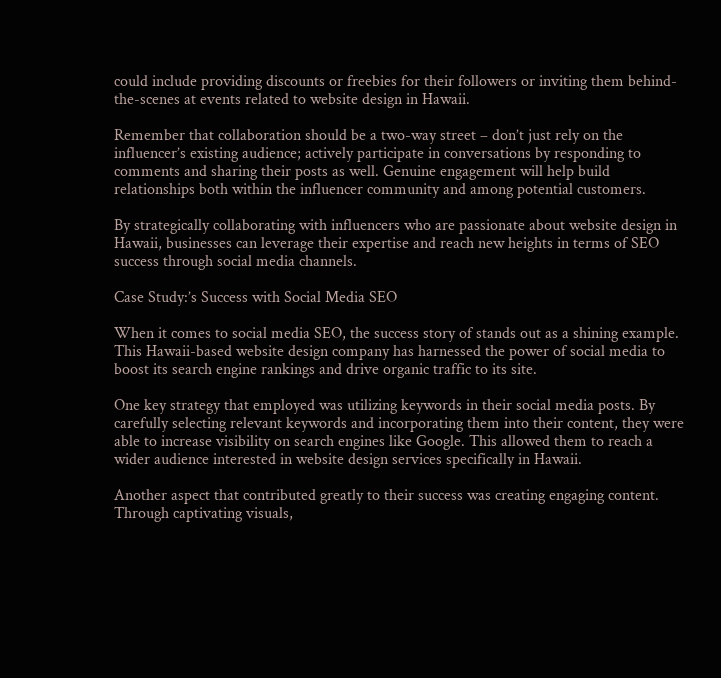could include providing discounts or freebies for their followers or inviting them behind-the-scenes at events related to website design in Hawaii.

Remember that collaboration should be a two-way street – don’t just rely on the influencer’s existing audience; actively participate in conversations by responding to comments and sharing their posts as well. Genuine engagement will help build relationships both within the influencer community and among potential customers.

By strategically collaborating with influencers who are passionate about website design in Hawaii, businesses can leverage their expertise and reach new heights in terms of SEO success through social media channels.

Case Study:’s Success with Social Media SEO

When it comes to social media SEO, the success story of stands out as a shining example. This Hawaii-based website design company has harnessed the power of social media to boost its search engine rankings and drive organic traffic to its site.

One key strategy that employed was utilizing keywords in their social media posts. By carefully selecting relevant keywords and incorporating them into their content, they were able to increase visibility on search engines like Google. This allowed them to reach a wider audience interested in website design services specifically in Hawaii.

Another aspect that contributed greatly to their success was creating engaging content. Through captivating visuals,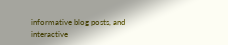informative blog posts, and interactive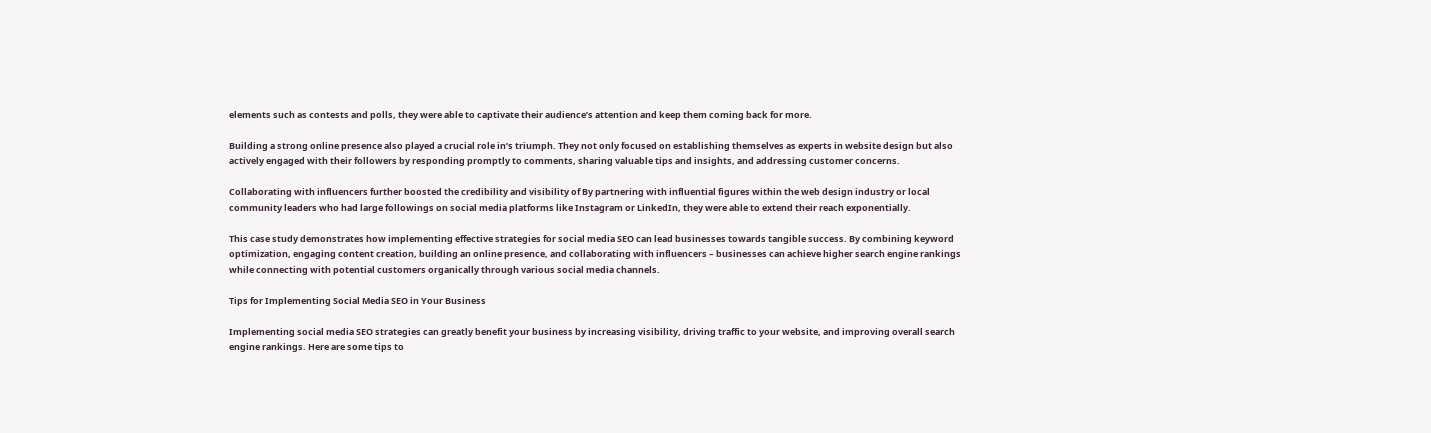elements such as contests and polls, they were able to captivate their audience’s attention and keep them coming back for more.

Building a strong online presence also played a crucial role in’s triumph. They not only focused on establishing themselves as experts in website design but also actively engaged with their followers by responding promptly to comments, sharing valuable tips and insights, and addressing customer concerns.

Collaborating with influencers further boosted the credibility and visibility of By partnering with influential figures within the web design industry or local community leaders who had large followings on social media platforms like Instagram or LinkedIn, they were able to extend their reach exponentially.

This case study demonstrates how implementing effective strategies for social media SEO can lead businesses towards tangible success. By combining keyword optimization, engaging content creation, building an online presence, and collaborating with influencers – businesses can achieve higher search engine rankings while connecting with potential customers organically through various social media channels.

Tips for Implementing Social Media SEO in Your Business

Implementing social media SEO strategies can greatly benefit your business by increasing visibility, driving traffic to your website, and improving overall search engine rankings. Here are some tips to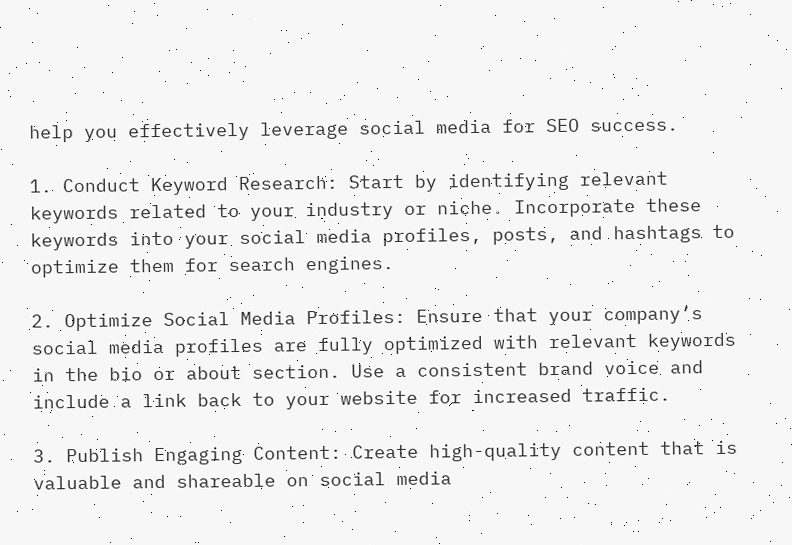help you effectively leverage social media for SEO success.

1. Conduct Keyword Research: Start by identifying relevant keywords related to your industry or niche. Incorporate these keywords into your social media profiles, posts, and hashtags to optimize them for search engines.

2. Optimize Social Media Profiles: Ensure that your company’s social media profiles are fully optimized with relevant keywords in the bio or about section. Use a consistent brand voice and include a link back to your website for increased traffic.

3. Publish Engaging Content: Create high-quality content that is valuable and shareable on social media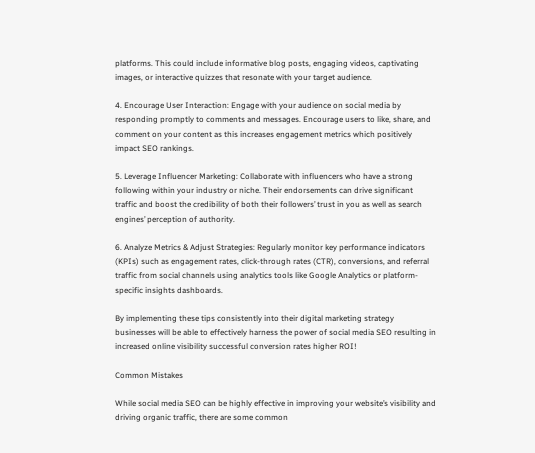platforms. This could include informative blog posts, engaging videos, captivating images, or interactive quizzes that resonate with your target audience.

4. Encourage User Interaction: Engage with your audience on social media by responding promptly to comments and messages. Encourage users to like, share, and comment on your content as this increases engagement metrics which positively impact SEO rankings.

5. Leverage Influencer Marketing: Collaborate with influencers who have a strong following within your industry or niche. Their endorsements can drive significant traffic and boost the credibility of both their followers’ trust in you as well as search engines’ perception of authority.

6. Analyze Metrics & Adjust Strategies: Regularly monitor key performance indicators (KPIs) such as engagement rates, click-through rates (CTR), conversions, and referral traffic from social channels using analytics tools like Google Analytics or platform-specific insights dashboards.

By implementing these tips consistently into their digital marketing strategy businesses will be able to effectively harness the power of social media SEO resulting in increased online visibility successful conversion rates higher ROI!

Common Mistakes

While social media SEO can be highly effective in improving your website’s visibility and driving organic traffic, there are some common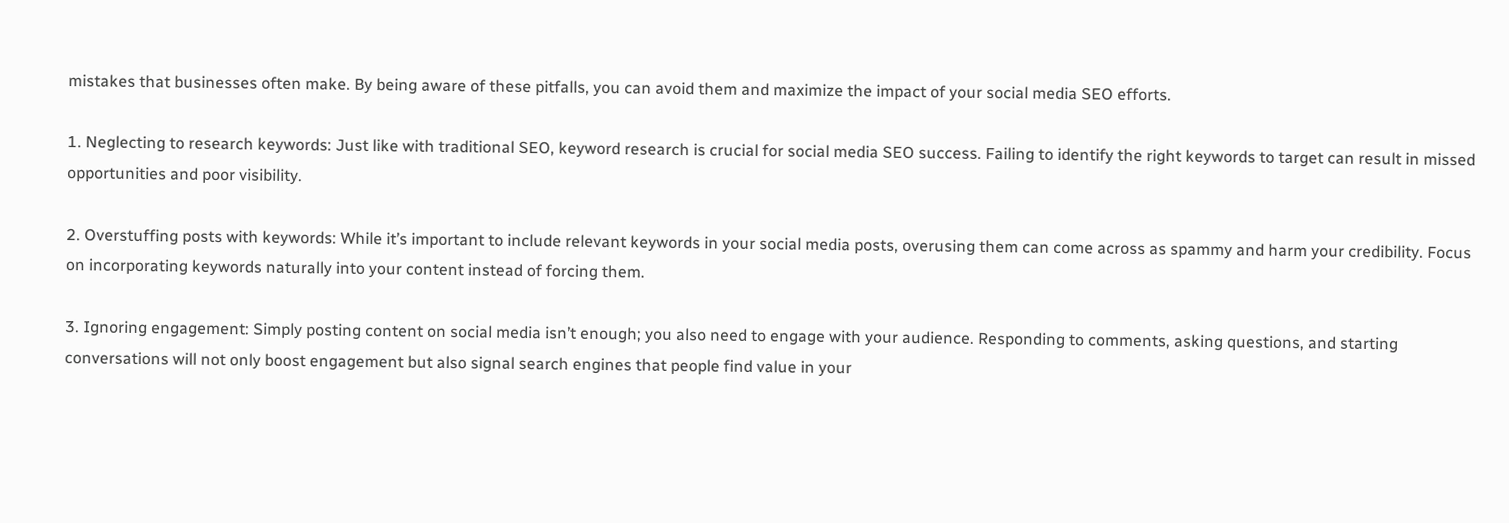mistakes that businesses often make. By being aware of these pitfalls, you can avoid them and maximize the impact of your social media SEO efforts.

1. Neglecting to research keywords: Just like with traditional SEO, keyword research is crucial for social media SEO success. Failing to identify the right keywords to target can result in missed opportunities and poor visibility.

2. Overstuffing posts with keywords: While it’s important to include relevant keywords in your social media posts, overusing them can come across as spammy and harm your credibility. Focus on incorporating keywords naturally into your content instead of forcing them.

3. Ignoring engagement: Simply posting content on social media isn’t enough; you also need to engage with your audience. Responding to comments, asking questions, and starting conversations will not only boost engagement but also signal search engines that people find value in your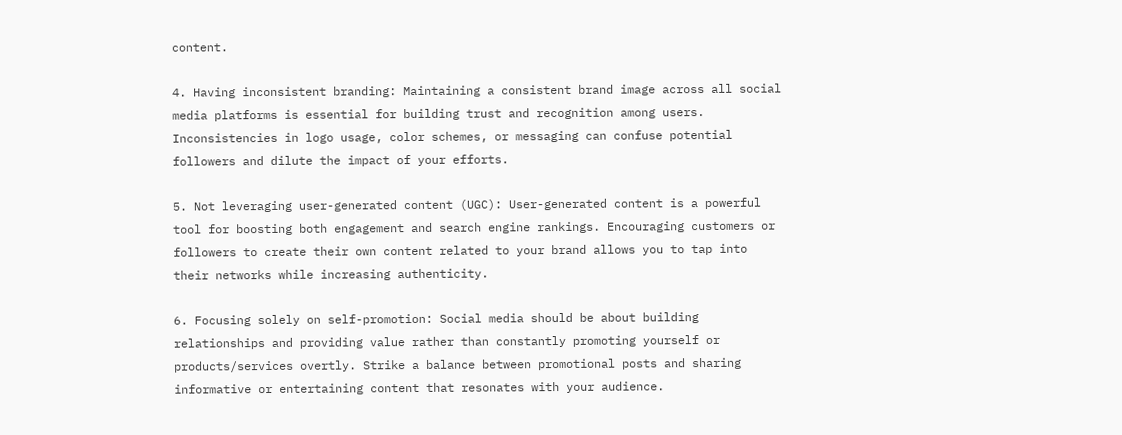content.

4. Having inconsistent branding: Maintaining a consistent brand image across all social media platforms is essential for building trust and recognition among users. Inconsistencies in logo usage, color schemes, or messaging can confuse potential followers and dilute the impact of your efforts.

5. Not leveraging user-generated content (UGC): User-generated content is a powerful tool for boosting both engagement and search engine rankings. Encouraging customers or followers to create their own content related to your brand allows you to tap into their networks while increasing authenticity.

6. Focusing solely on self-promotion: Social media should be about building relationships and providing value rather than constantly promoting yourself or products/services overtly. Strike a balance between promotional posts and sharing informative or entertaining content that resonates with your audience.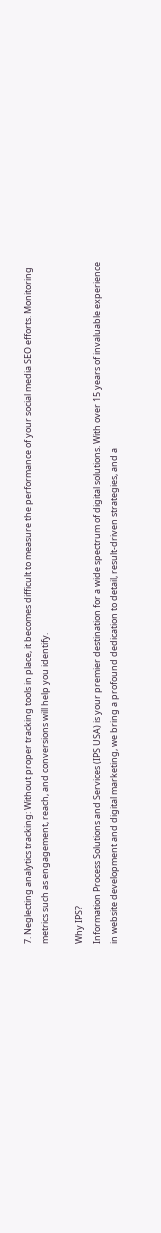7. Neglecting analytics tracking: Without proper tracking tools in place, it becomes difficult to measure the performance of your social media SEO efforts. Monitoring metrics such as engagement, reach, and conversions will help you identify.

Why IPS?
Information Process Solutions and Services (IPS USA) is your premier destination for a wide spectrum of digital solutions. With over 15 years of invaluable experience in website development and digital marketing, we bring a profound dedication to detail, result-driven strategies, and a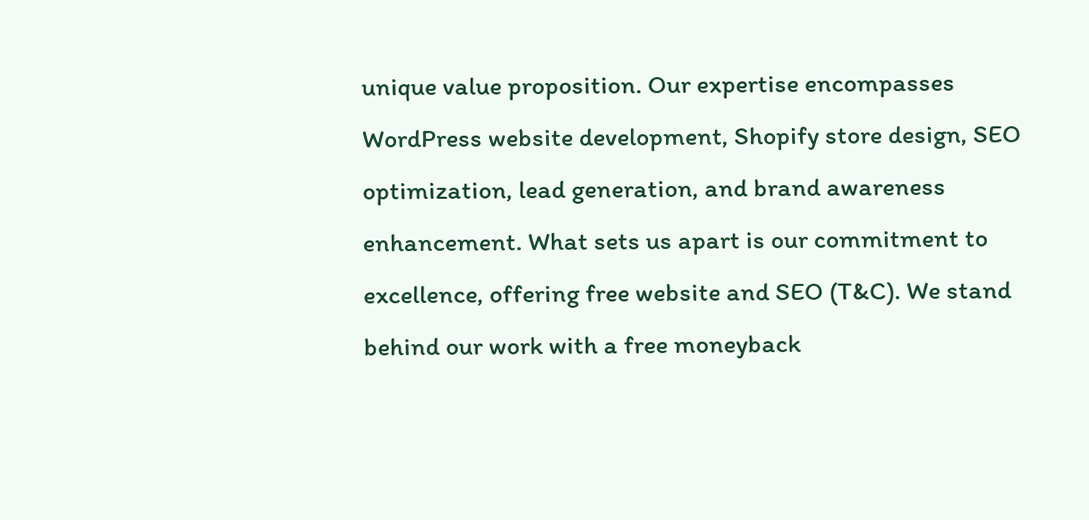unique value proposition. Our expertise encompasses WordPress website development, Shopify store design, SEO optimization, lead generation, and brand awareness enhancement. What sets us apart is our commitment to excellence, offering free website and SEO (T&C). We stand behind our work with a free moneyback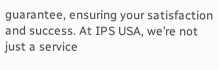guarantee, ensuring your satisfaction and success. At IPS USA, we’re not just a service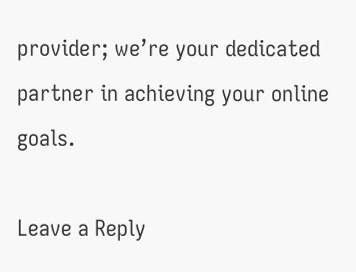provider; we’re your dedicated partner in achieving your online goals.

Leave a Reply